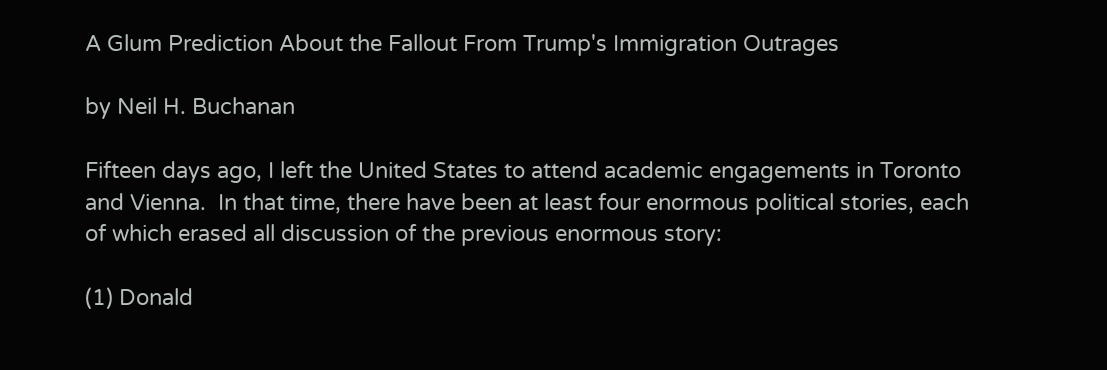A Glum Prediction About the Fallout From Trump's Immigration Outrages

by Neil H. Buchanan

Fifteen days ago, I left the United States to attend academic engagements in Toronto and Vienna.  In that time, there have been at least four enormous political stories, each of which erased all discussion of the previous enormous story:

(1) Donald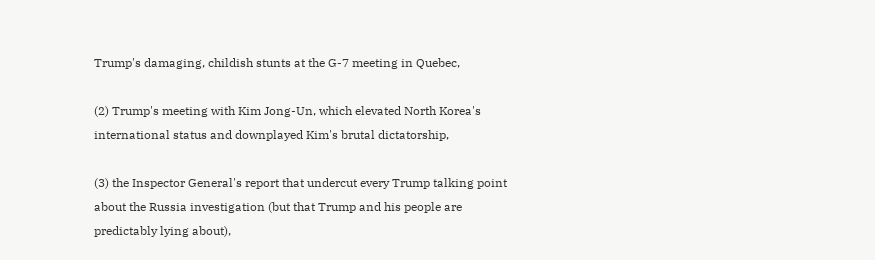Trump's damaging, childish stunts at the G-7 meeting in Quebec,

(2) Trump's meeting with Kim Jong-Un, which elevated North Korea's international status and downplayed Kim's brutal dictatorship,

(3) the Inspector General's report that undercut every Trump talking point about the Russia investigation (but that Trump and his people are predictably lying about),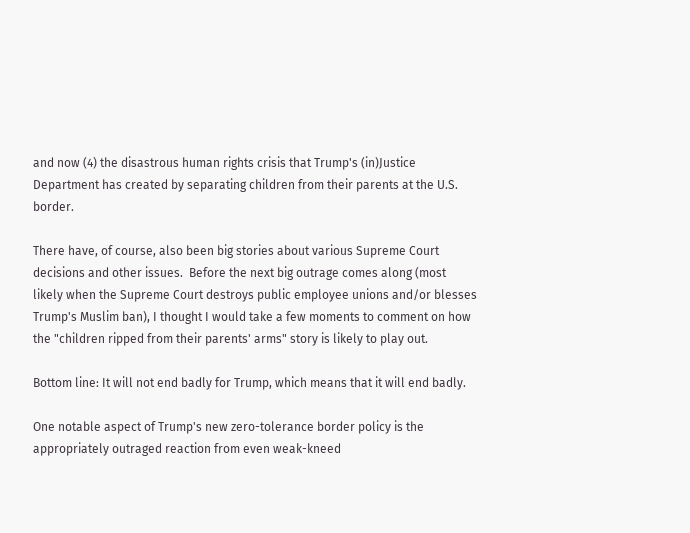and now (4) the disastrous human rights crisis that Trump's (in)Justice Department has created by separating children from their parents at the U.S. border.

There have, of course, also been big stories about various Supreme Court decisions and other issues.  Before the next big outrage comes along (most likely when the Supreme Court destroys public employee unions and/or blesses Trump's Muslim ban), I thought I would take a few moments to comment on how the "children ripped from their parents' arms" story is likely to play out.

Bottom line: It will not end badly for Trump, which means that it will end badly.

One notable aspect of Trump's new zero-tolerance border policy is the appropriately outraged reaction from even weak-kneed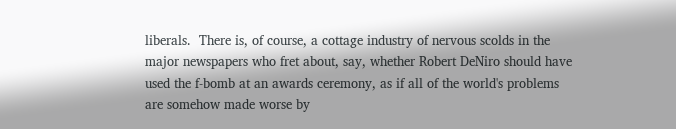liberals.  There is, of course, a cottage industry of nervous scolds in the major newspapers who fret about, say, whether Robert DeNiro should have used the f-bomb at an awards ceremony, as if all of the world's problems are somehow made worse by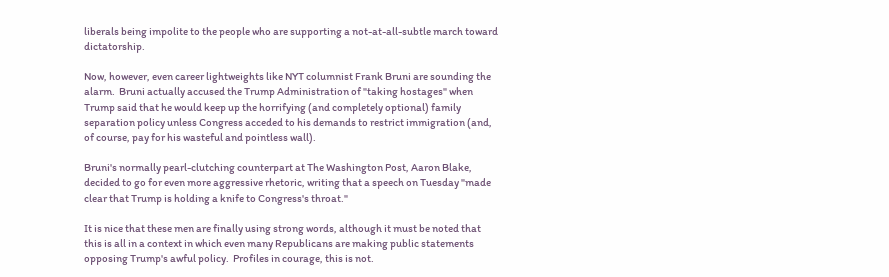liberals being impolite to the people who are supporting a not-at-all-subtle march toward dictatorship.

Now, however, even career lightweights like NYT columnist Frank Bruni are sounding the alarm.  Bruni actually accused the Trump Administration of "taking hostages" when Trump said that he would keep up the horrifying (and completely optional) family separation policy unless Congress acceded to his demands to restrict immigration (and, of course, pay for his wasteful and pointless wall).

Bruni's normally pearl-clutching counterpart at The Washington Post, Aaron Blake, decided to go for even more aggressive rhetoric, writing that a speech on Tuesday "made clear that Trump is holding a knife to Congress's throat."

It is nice that these men are finally using strong words, although it must be noted that this is all in a context in which even many Republicans are making public statements opposing Trump's awful policy.  Profiles in courage, this is not.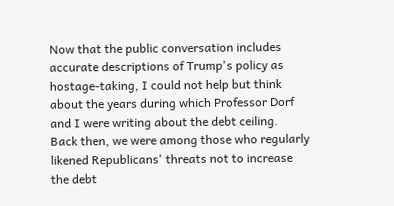Now that the public conversation includes accurate descriptions of Trump's policy as hostage-taking, I could not help but think about the years during which Professor Dorf and I were writing about the debt ceiling.  Back then, we were among those who regularly likened Republicans' threats not to increase the debt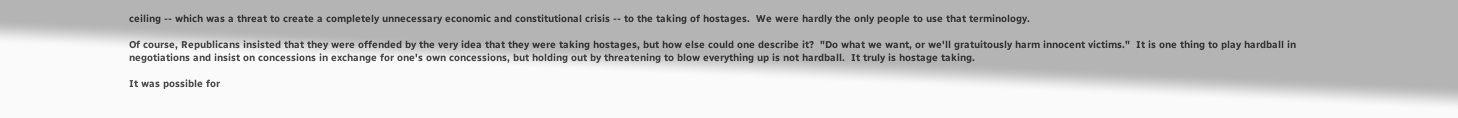ceiling -- which was a threat to create a completely unnecessary economic and constitutional crisis -- to the taking of hostages.  We were hardly the only people to use that terminology.

Of course, Republicans insisted that they were offended by the very idea that they were taking hostages, but how else could one describe it?  "Do what we want, or we'll gratuitously harm innocent victims."  It is one thing to play hardball in negotiations and insist on concessions in exchange for one's own concessions, but holding out by threatening to blow everything up is not hardball.  It truly is hostage taking.

It was possible for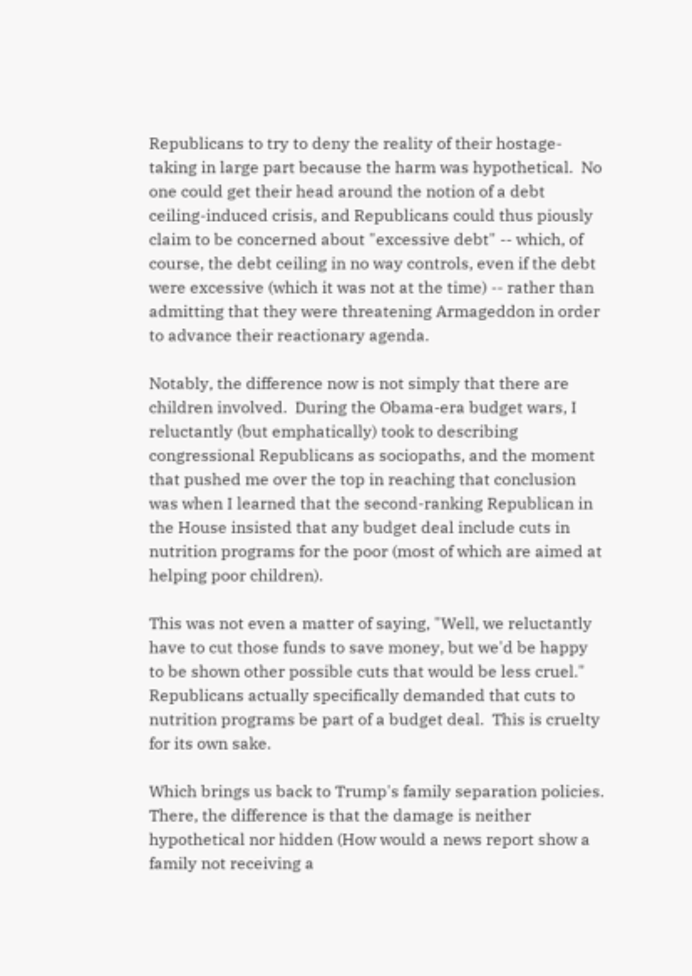Republicans to try to deny the reality of their hostage-taking in large part because the harm was hypothetical.  No one could get their head around the notion of a debt ceiling-induced crisis, and Republicans could thus piously claim to be concerned about "excessive debt" -- which, of course, the debt ceiling in no way controls, even if the debt were excessive (which it was not at the time) -- rather than admitting that they were threatening Armageddon in order to advance their reactionary agenda.

Notably, the difference now is not simply that there are children involved.  During the Obama-era budget wars, I reluctantly (but emphatically) took to describing congressional Republicans as sociopaths, and the moment that pushed me over the top in reaching that conclusion was when I learned that the second-ranking Republican in the House insisted that any budget deal include cuts in nutrition programs for the poor (most of which are aimed at helping poor children).

This was not even a matter of saying, "Well, we reluctantly have to cut those funds to save money, but we'd be happy to be shown other possible cuts that would be less cruel."  Republicans actually specifically demanded that cuts to nutrition programs be part of a budget deal.  This is cruelty for its own sake.

Which brings us back to Trump's family separation policies.  There, the difference is that the damage is neither hypothetical nor hidden (How would a news report show a family not receiving a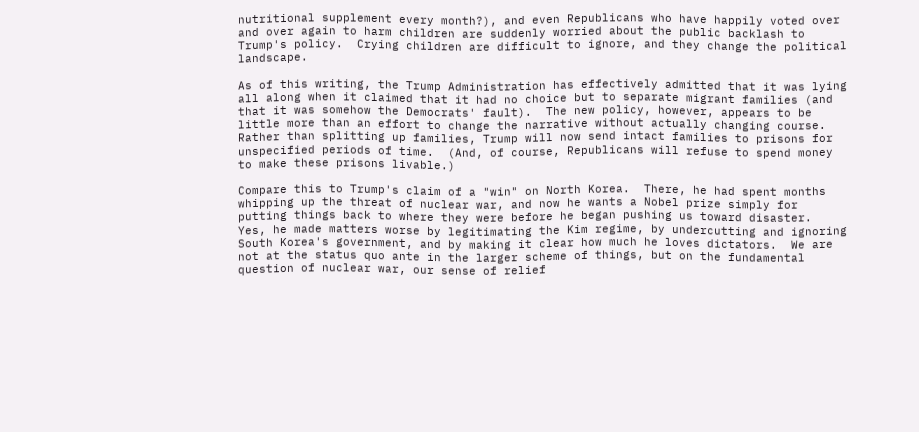nutritional supplement every month?), and even Republicans who have happily voted over and over again to harm children are suddenly worried about the public backlash to Trump's policy.  Crying children are difficult to ignore, and they change the political landscape.

As of this writing, the Trump Administration has effectively admitted that it was lying all along when it claimed that it had no choice but to separate migrant families (and that it was somehow the Democrats' fault).  The new policy, however, appears to be little more than an effort to change the narrative without actually changing course.  Rather than splitting up families, Trump will now send intact families to prisons for unspecified periods of time.  (And, of course, Republicans will refuse to spend money to make these prisons livable.)

Compare this to Trump's claim of a "win" on North Korea.  There, he had spent months whipping up the threat of nuclear war, and now he wants a Nobel prize simply for putting things back to where they were before he began pushing us toward disaster.  Yes, he made matters worse by legitimating the Kim regime, by undercutting and ignoring South Korea's government, and by making it clear how much he loves dictators.  We are not at the status quo ante in the larger scheme of things, but on the fundamental question of nuclear war, our sense of relief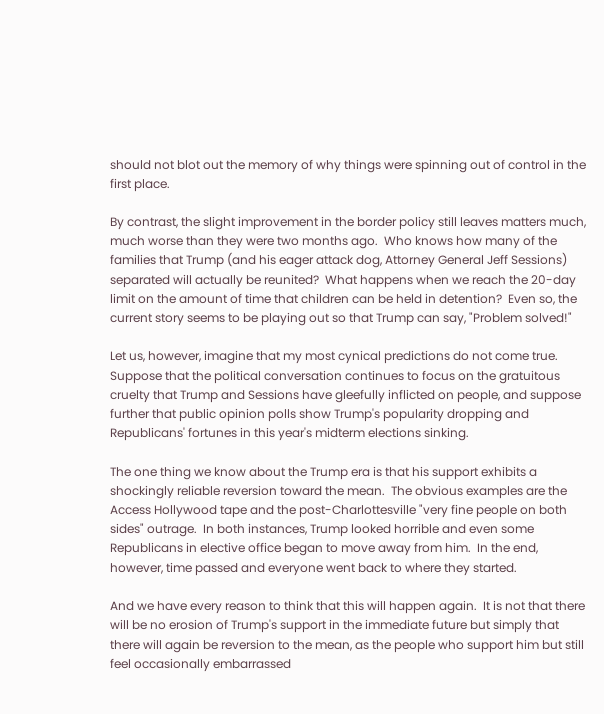should not blot out the memory of why things were spinning out of control in the first place.

By contrast, the slight improvement in the border policy still leaves matters much, much worse than they were two months ago.  Who knows how many of the families that Trump (and his eager attack dog, Attorney General Jeff Sessions) separated will actually be reunited?  What happens when we reach the 20-day limit on the amount of time that children can be held in detention?  Even so, the current story seems to be playing out so that Trump can say, "Problem solved!"

Let us, however, imagine that my most cynical predictions do not come true.  Suppose that the political conversation continues to focus on the gratuitous cruelty that Trump and Sessions have gleefully inflicted on people, and suppose further that public opinion polls show Trump's popularity dropping and Republicans' fortunes in this year's midterm elections sinking.

The one thing we know about the Trump era is that his support exhibits a shockingly reliable reversion toward the mean.  The obvious examples are the Access Hollywood tape and the post-Charlottesville "very fine people on both sides" outrage.  In both instances, Trump looked horrible and even some Republicans in elective office began to move away from him.  In the end, however, time passed and everyone went back to where they started.

And we have every reason to think that this will happen again.  It is not that there will be no erosion of Trump's support in the immediate future but simply that there will again be reversion to the mean, as the people who support him but still feel occasionally embarrassed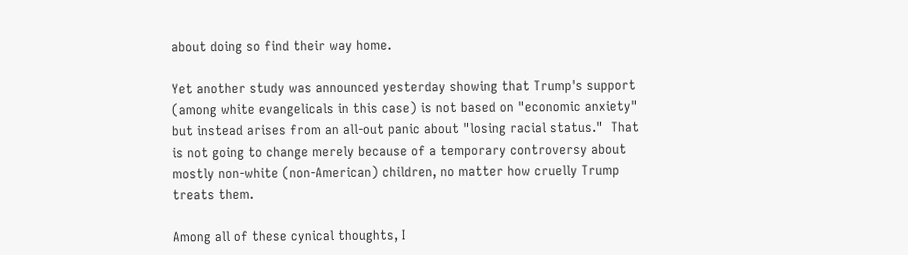about doing so find their way home.

Yet another study was announced yesterday showing that Trump's support (among white evangelicals in this case) is not based on "economic anxiety" but instead arises from an all-out panic about "losing racial status."  That is not going to change merely because of a temporary controversy about mostly non-white (non-American) children, no matter how cruelly Trump treats them.

Among all of these cynical thoughts, I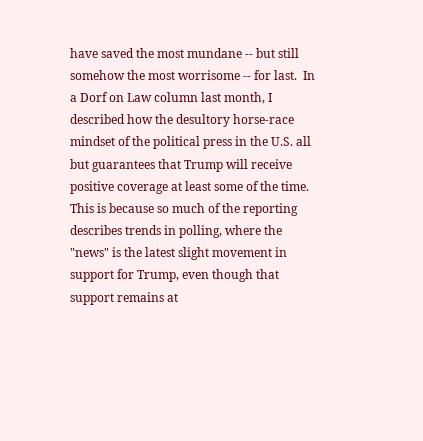have saved the most mundane -- but still somehow the most worrisome -- for last.  In a Dorf on Law column last month, I described how the desultory horse-race mindset of the political press in the U.S. all but guarantees that Trump will receive positive coverage at least some of the time.  This is because so much of the reporting describes trends in polling, where the "news" is the latest slight movement in support for Trump, even though that support remains at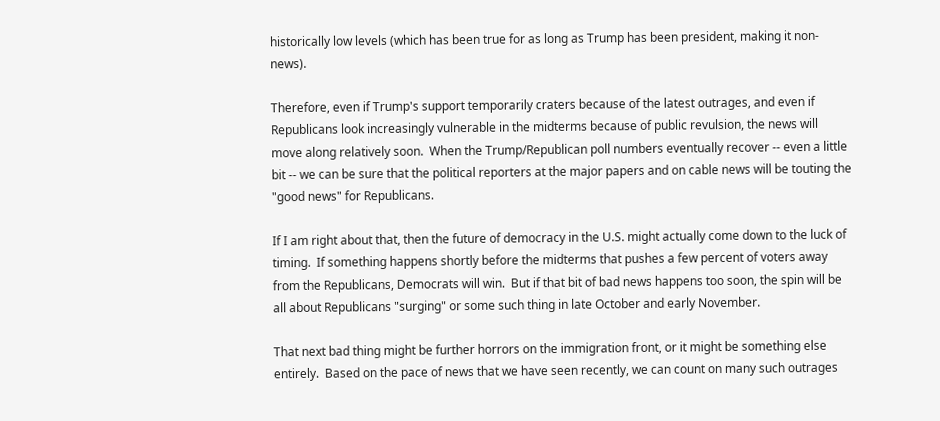historically low levels (which has been true for as long as Trump has been president, making it non-news).

Therefore, even if Trump's support temporarily craters because of the latest outrages, and even if Republicans look increasingly vulnerable in the midterms because of public revulsion, the news will move along relatively soon.  When the Trump/Republican poll numbers eventually recover -- even a little bit -- we can be sure that the political reporters at the major papers and on cable news will be touting the "good news" for Republicans.

If I am right about that, then the future of democracy in the U.S. might actually come down to the luck of timing.  If something happens shortly before the midterms that pushes a few percent of voters away from the Republicans, Democrats will win.  But if that bit of bad news happens too soon, the spin will be all about Republicans "surging" or some such thing in late October and early November.

That next bad thing might be further horrors on the immigration front, or it might be something else entirely.  Based on the pace of news that we have seen recently, we can count on many such outrages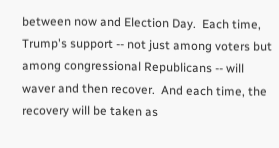between now and Election Day.  Each time, Trump's support -- not just among voters but among congressional Republicans -- will waver and then recover.  And each time, the recovery will be taken as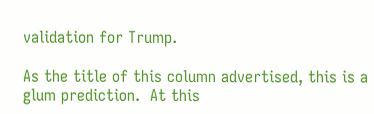validation for Trump.

As the title of this column advertised, this is a glum prediction.  At this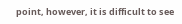point, however, it is difficult to see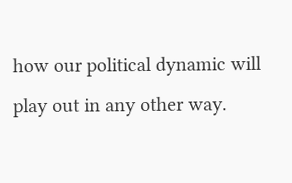how our political dynamic will play out in any other way.